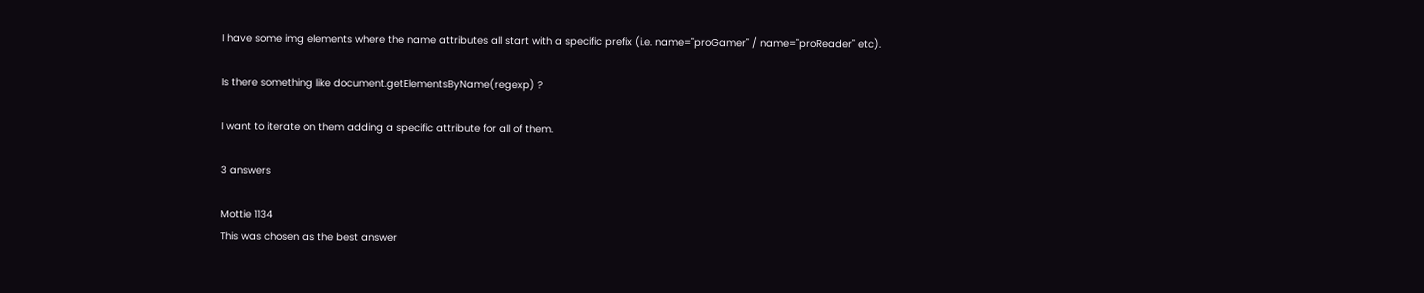I have some img elements where the name attributes all start with a specific prefix (i.e. name="proGamer" / name="proReader" etc).

Is there something like document.getElementsByName(regexp) ?

I want to iterate on them adding a specific attribute for all of them.

3 answers

Mottie 1134
This was chosen as the best answer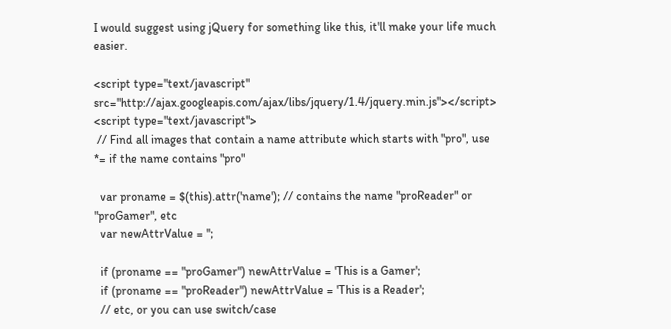I would suggest using jQuery for something like this, it'll make your life much easier.

<script type="text/javascript" src="http://ajax.googleapis.com/ajax/libs/jquery/1.4/jquery.min.js"></script>
<script type="text/javascript">
 // Find all images that contain a name attribute which starts with "pro", use *= if the name contains "pro"

  var proname = $(this).attr('name'); // contains the name "proReader" or "proGamer", etc
  var newAttrValue = '';

  if (proname == "proGamer") newAttrValue = 'This is a Gamer';
  if (proname == "proReader") newAttrValue = 'This is a Reader';
  // etc, or you can use switch/case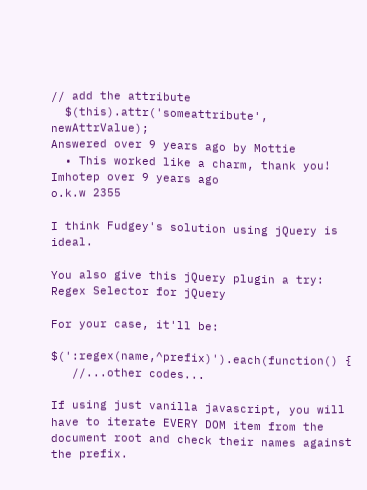// add the attribute
  $(this).attr('someattribute', newAttrValue);
Answered over 9 years ago by Mottie
  • This worked like a charm, thank you! Imhotep over 9 years ago
o.k.w 2355

I think Fudgey's solution using jQuery is ideal.

You also give this jQuery plugin a try:
Regex Selector for jQuery

For your case, it'll be:

$(':regex(name,^prefix)').each(function() {
   //...other codes...

If using just vanilla javascript, you will have to iterate EVERY DOM item from the document root and check their names against the prefix.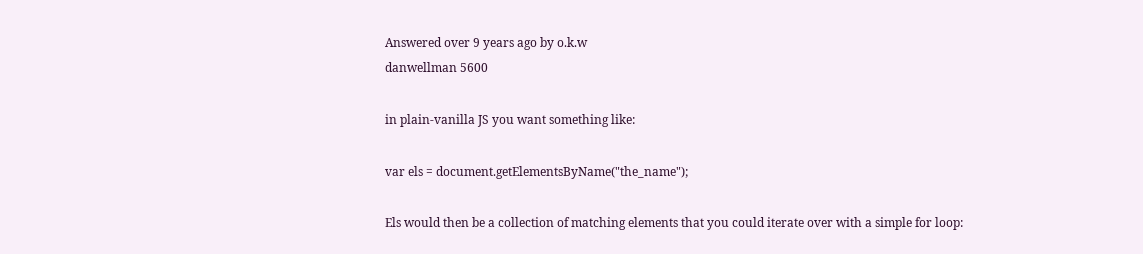Answered over 9 years ago by o.k.w
danwellman 5600

in plain-vanilla JS you want something like:

var els = document.getElementsByName("the_name");

Els would then be a collection of matching elements that you could iterate over with a simple for loop: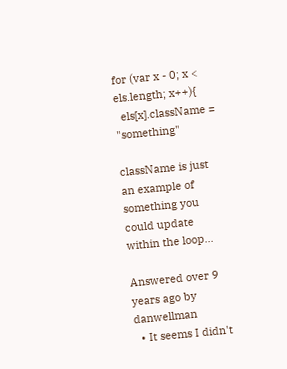for (var x - 0; x < els.length; x++){
  els[x].className = "something"

className is just an example of something you could update within the loop...

Answered over 9 years ago by danwellman
  • It seems I didn't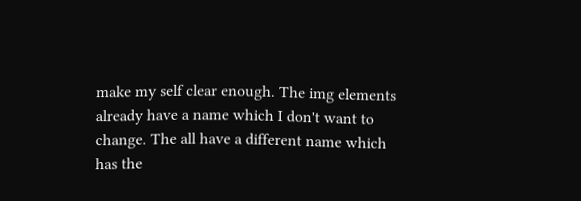make my self clear enough. The img elements already have a name which I don't want to change. The all have a different name which has the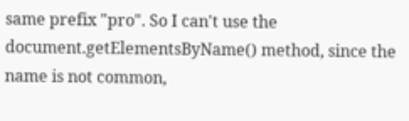same prefix "pro". So I can't use the document.getElementsByName() method, since the name is not common,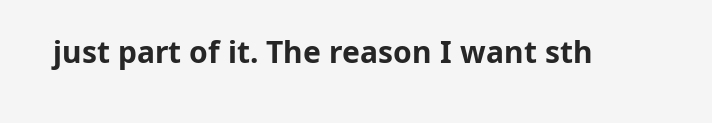just part of it. The reason I want sth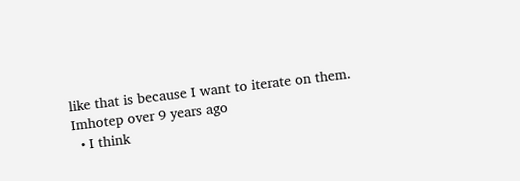like that is because I want to iterate on them. Imhotep over 9 years ago
  • I think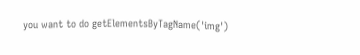you want to do getElementsByTagName('img')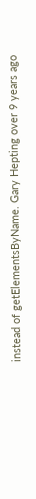instead of getElementsByName. Gary Hepting over 9 years ago